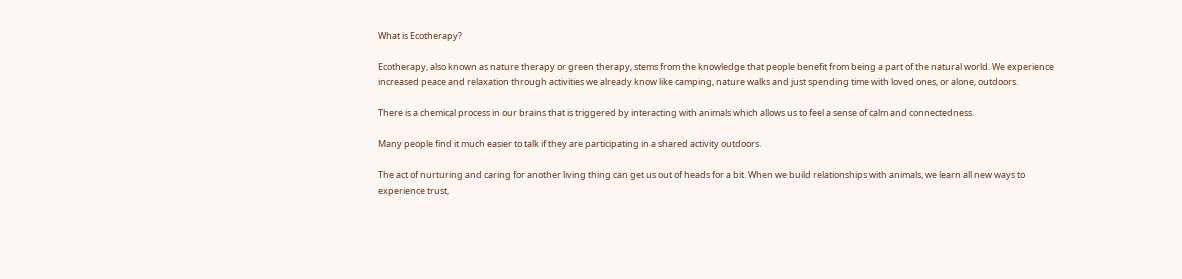What is Ecotherapy?

Ecotherapy, also known as nature therapy or green therapy, stems from the knowledge that people benefit from being a part of the natural world. We experience increased peace and relaxation through activities we already know like camping, nature walks and just spending time with loved ones, or alone, outdoors.

There is a chemical process in our brains that is triggered by interacting with animals which allows us to feel a sense of calm and connectedness.

Many people find it much easier to talk if they are participating in a shared activity outdoors.

The act of nurturing and caring for another living thing can get us out of heads for a bit. When we build relationships with animals, we learn all new ways to experience trust,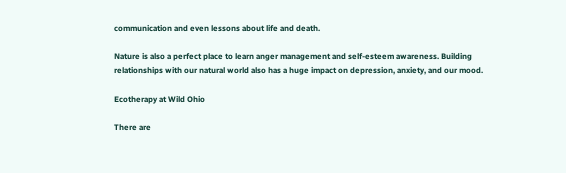communication and even lessons about life and death.

Nature is also a perfect place to learn anger management and self-esteem awareness. Building relationships with our natural world also has a huge impact on depression, anxiety, and our mood.

Ecotherapy at Wild Ohio

There are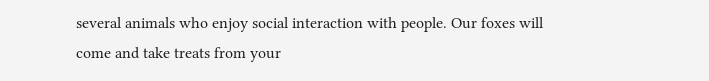several animals who enjoy social interaction with people. Our foxes will come and take treats from your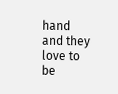hand and they love to be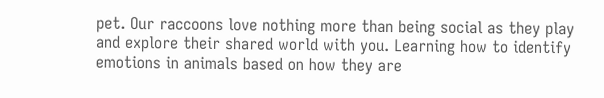pet. Our raccoons love nothing more than being social as they play and explore their shared world with you. Learning how to identify emotions in animals based on how they are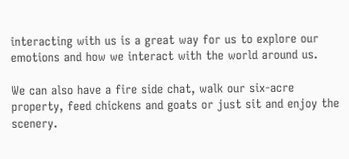interacting with us is a great way for us to explore our emotions and how we interact with the world around us.

We can also have a fire side chat, walk our six-acre property, feed chickens and goats or just sit and enjoy the scenery.